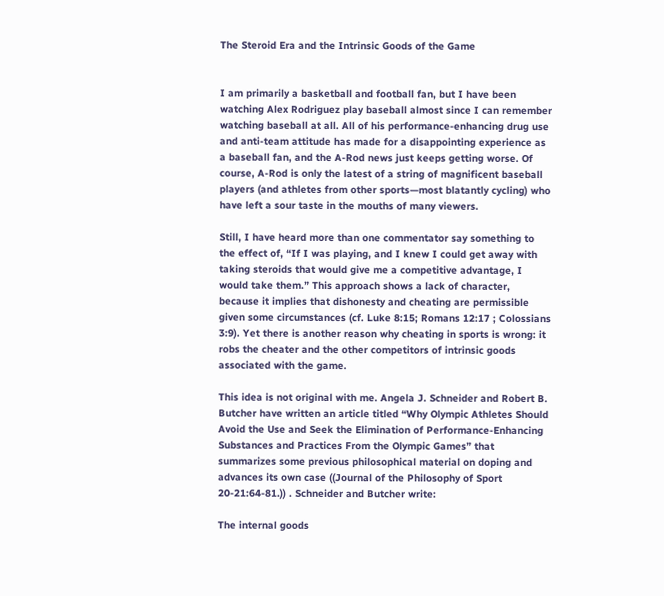The Steroid Era and the Intrinsic Goods of the Game


I am primarily a basketball and football fan, but I have been watching Alex Rodriguez play baseball almost since I can remember watching baseball at all. All of his performance-enhancing drug use and anti-team attitude has made for a disappointing experience as a baseball fan, and the A-Rod news just keeps getting worse. Of course, A-Rod is only the latest of a string of magnificent baseball players (and athletes from other sports—most blatantly cycling) who have left a sour taste in the mouths of many viewers.

Still, I have heard more than one commentator say something to the effect of, “If I was playing, and I knew I could get away with taking steroids that would give me a competitive advantage, I would take them.” This approach shows a lack of character, because it implies that dishonesty and cheating are permissible given some circumstances (cf. Luke 8:15; Romans 12:17 ; Colossians 3:9). Yet there is another reason why cheating in sports is wrong: it robs the cheater and the other competitors of intrinsic goods associated with the game.

This idea is not original with me. Angela J. Schneider and Robert B. Butcher have written an article titled “Why Olympic Athletes Should Avoid the Use and Seek the Elimination of Performance-Enhancing Substances and Practices From the Olympic Games” that summarizes some previous philosophical material on doping and advances its own case ((Journal of the Philosophy of Sport 20-21:64-81.)) . Schneider and Butcher write:

The internal goods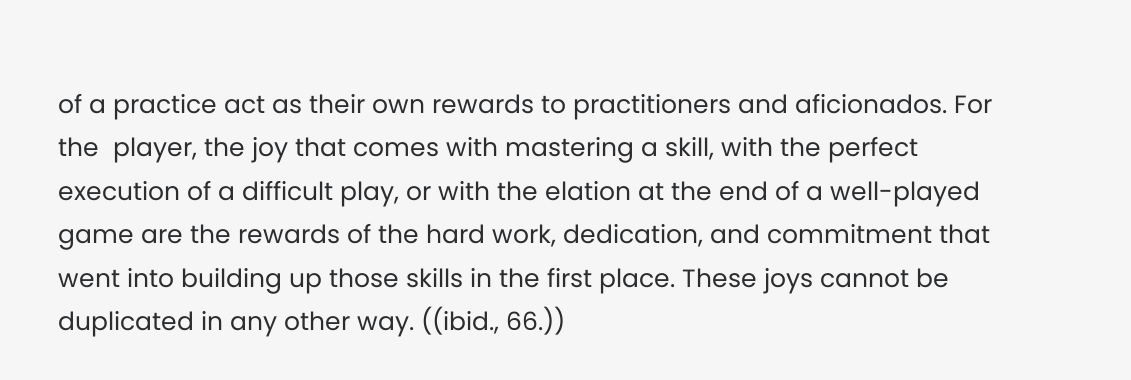of a practice act as their own rewards to practitioners and aficionados. For the  player, the joy that comes with mastering a skill, with the perfect execution of a difficult play, or with the elation at the end of a well-played game are the rewards of the hard work, dedication, and commitment that went into building up those skills in the first place. These joys cannot be duplicated in any other way. ((ibid., 66.))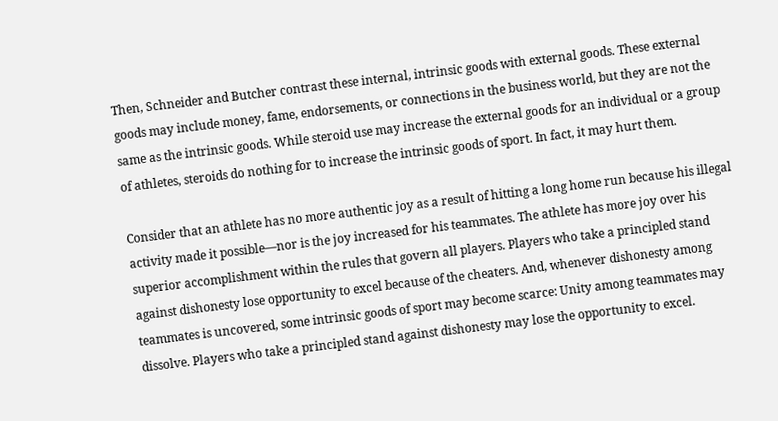Then, Schneider and Butcher contrast these internal, intrinsic goods with external goods. These external goods may include money, fame, endorsements, or connections in the business world, but they are not the same as the intrinsic goods. While steroid use may increase the external goods for an individual or a group of athletes, steroids do nothing for to increase the intrinsic goods of sport. In fact, it may hurt them.

Consider that an athlete has no more authentic joy as a result of hitting a long home run because his illegal activity made it possible—nor is the joy increased for his teammates. The athlete has more joy over his superior accomplishment within the rules that govern all players. Players who take a principled stand against dishonesty lose opportunity to excel because of the cheaters. And, whenever dishonesty among teammates is uncovered, some intrinsic goods of sport may become scarce: Unity among teammates may dissolve. Players who take a principled stand against dishonesty may lose the opportunity to excel.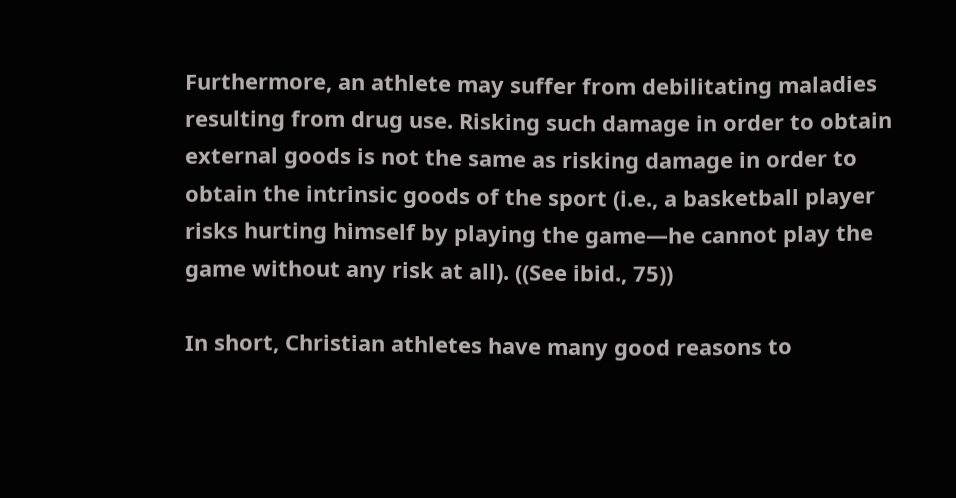Furthermore, an athlete may suffer from debilitating maladies resulting from drug use. Risking such damage in order to obtain external goods is not the same as risking damage in order to obtain the intrinsic goods of the sport (i.e., a basketball player risks hurting himself by playing the game—he cannot play the game without any risk at all). ((See ibid., 75))

In short, Christian athletes have many good reasons to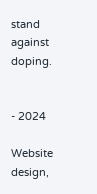stand against doping.


- 2024

Website design,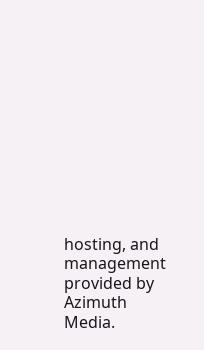hosting, and management provided by Azimuth Media.